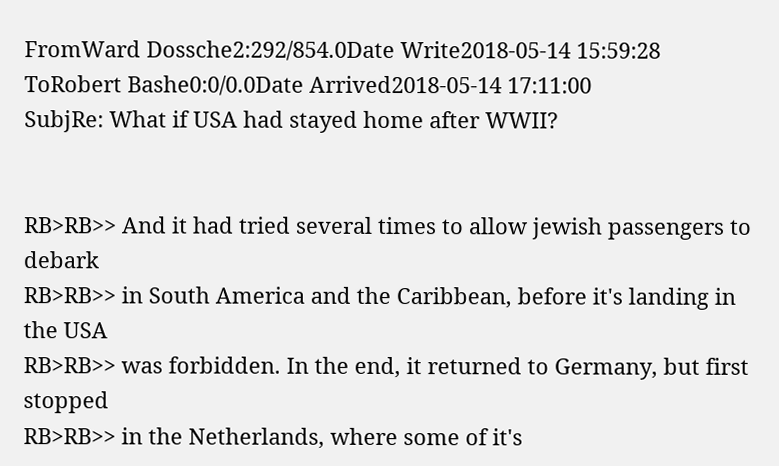FromWard Dossche2:292/854.0Date Write2018-05-14 15:59:28
ToRobert Bashe0:0/0.0Date Arrived2018-05-14 17:11:00
SubjRe: What if USA had stayed home after WWII?


RB>RB>> And it had tried several times to allow jewish passengers to debark
RB>RB>> in South America and the Caribbean, before it's landing in the USA
RB>RB>> was forbidden. In the end, it returned to Germany, but first stopped
RB>RB>> in the Netherlands, where some of it's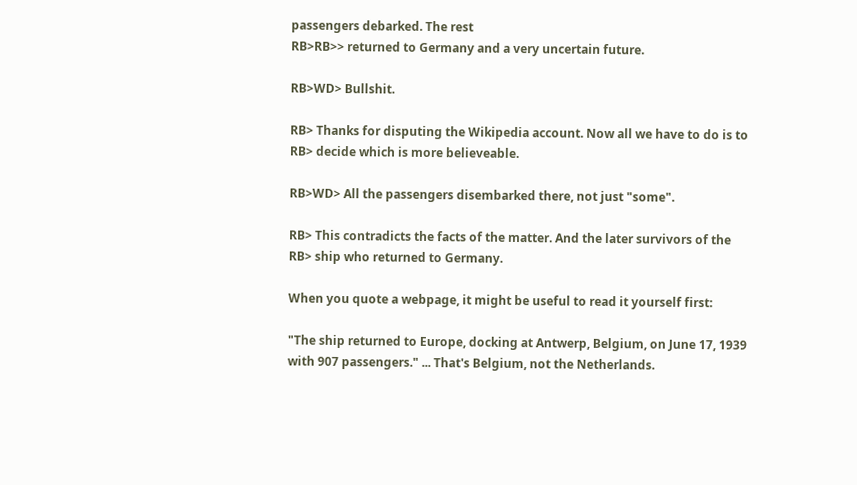passengers debarked. The rest
RB>RB>> returned to Germany and a very uncertain future.

RB>WD> Bullshit.

RB> Thanks for disputing the Wikipedia account. Now all we have to do is to
RB> decide which is more believeable.

RB>WD> All the passengers disembarked there, not just "some".

RB> This contradicts the facts of the matter. And the later survivors of the
RB> ship who returned to Germany.

When you quote a webpage, it might be useful to read it yourself first:

"The ship returned to Europe, docking at Antwerp, Belgium, on June 17, 1939
with 907 passengers." ... That's Belgium, not the Netherlands.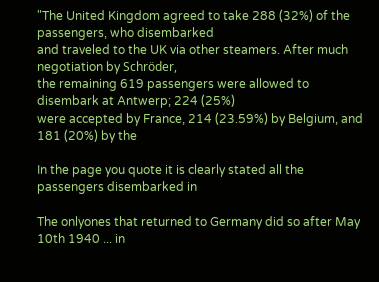"The United Kingdom agreed to take 288 (32%) of the passengers, who disembarked
and traveled to the UK via other steamers. After much negotiation by Schröder,
the remaining 619 passengers were allowed to disembark at Antwerp; 224 (25%)
were accepted by France, 214 (23.59%) by Belgium, and 181 (20%) by the

In the page you quote it is clearly stated all the passengers disembarked in

The onlyones that returned to Germany did so after May 10th 1940 ... in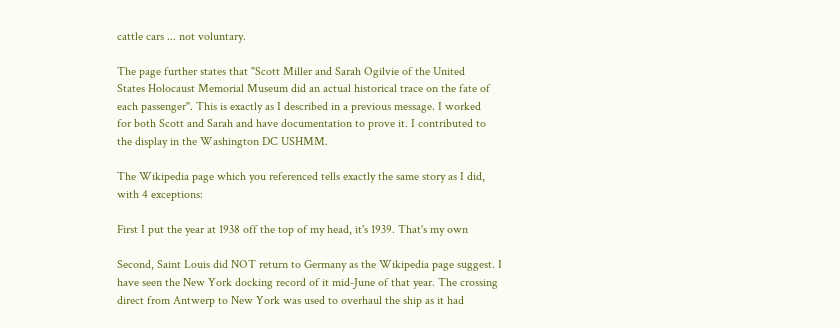cattle cars ... not voluntary.

The page further states that "Scott Miller and Sarah Ogilvie of the United
States Holocaust Memorial Museum did an actual historical trace on the fate of
each passenger". This is exactly as I described in a previous message. I worked
for both Scott and Sarah and have documentation to prove it. I contributed to
the display in the Washington DC USHMM.

The Wikipedia page which you referenced tells exactly the same story as I did,
with 4 exceptions:

First I put the year at 1938 off the top of my head, it's 1939. That's my own

Second, Saint Louis did NOT return to Germany as the Wikipedia page suggest. I
have seen the New York docking record of it mid-June of that year. The crossing
direct from Antwerp to New York was used to overhaul the ship as it had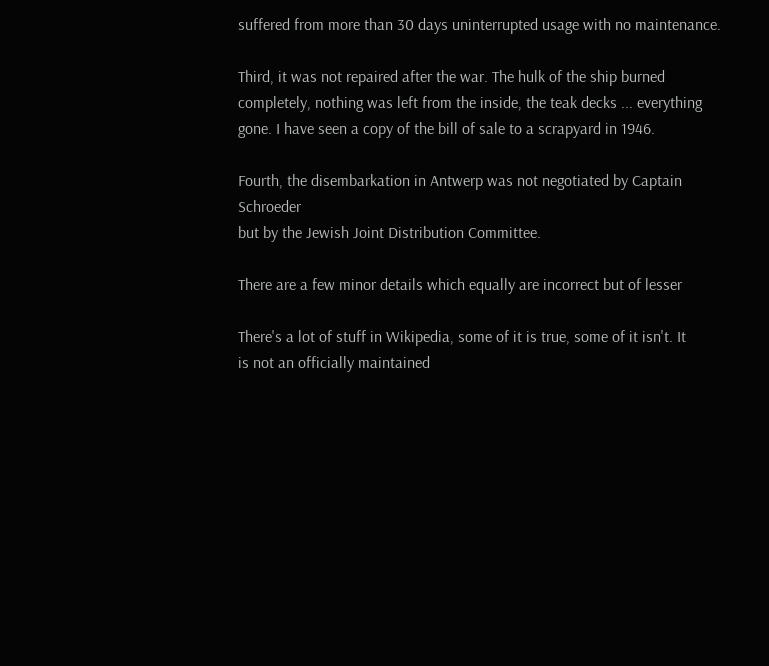suffered from more than 30 days uninterrupted usage with no maintenance.

Third, it was not repaired after the war. The hulk of the ship burned
completely, nothing was left from the inside, the teak decks ... everything
gone. I have seen a copy of the bill of sale to a scrapyard in 1946.

Fourth, the disembarkation in Antwerp was not negotiated by Captain Schroeder
but by the Jewish Joint Distribution Committee.

There are a few minor details which equally are incorrect but of lesser

There's a lot of stuff in Wikipedia, some of it is true, some of it isn't. It
is not an officially maintained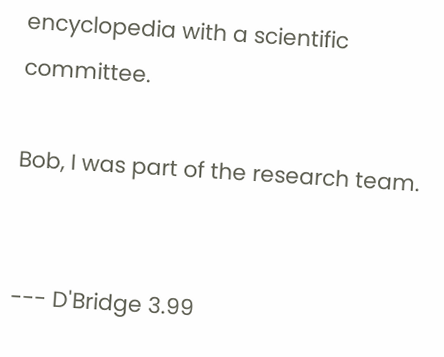encyclopedia with a scientific committee.

Bob, I was part of the research team.


--- D'Bridge 3.99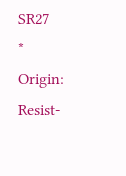SR27
* Origin: Resist-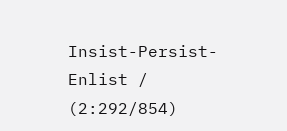Insist-Persist-Enlist / (2:292/854)